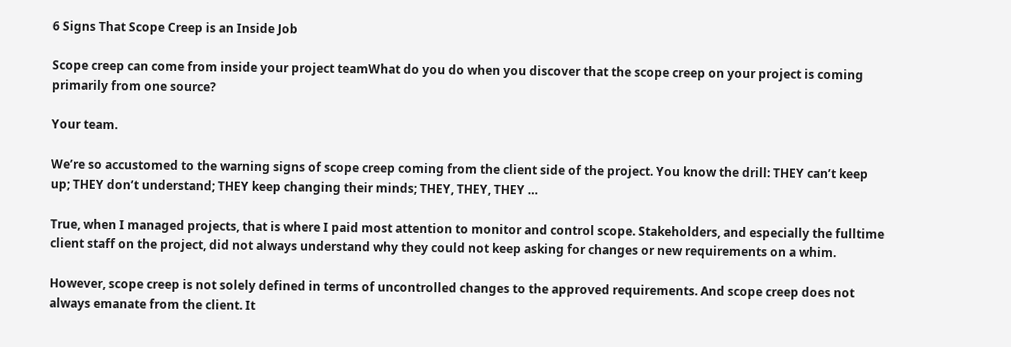6 Signs That Scope Creep is an Inside Job

Scope creep can come from inside your project teamWhat do you do when you discover that the scope creep on your project is coming primarily from one source?

Your team.

We’re so accustomed to the warning signs of scope creep coming from the client side of the project. You know the drill: THEY can’t keep up; THEY don’t understand; THEY keep changing their minds; THEY, THEY, THEY …

True, when I managed projects, that is where I paid most attention to monitor and control scope. Stakeholders, and especially the fulltime client staff on the project, did not always understand why they could not keep asking for changes or new requirements on a whim.

However, scope creep is not solely defined in terms of uncontrolled changes to the approved requirements. And scope creep does not always emanate from the client. It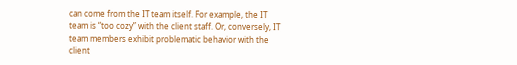can come from the IT team itself. For example, the IT team is “too cozy” with the client staff. Or, conversely, IT team members exhibit problematic behavior with the client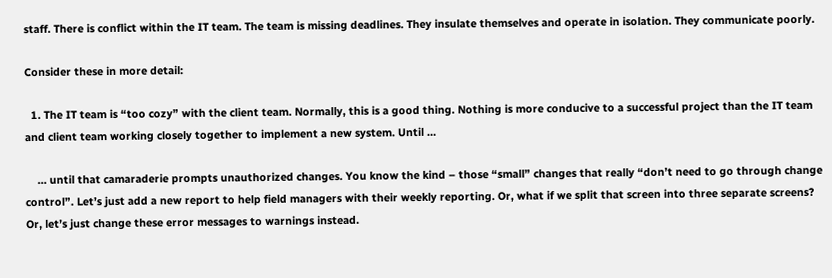staff. There is conflict within the IT team. The team is missing deadlines. They insulate themselves and operate in isolation. They communicate poorly.

Consider these in more detail:

  1. The IT team is “too cozy” with the client team. Normally, this is a good thing. Nothing is more conducive to a successful project than the IT team and client team working closely together to implement a new system. Until …

    … until that camaraderie prompts unauthorized changes. You know the kind – those “small” changes that really “don’t need to go through change control”. Let’s just add a new report to help field managers with their weekly reporting. Or, what if we split that screen into three separate screens? Or, let’s just change these error messages to warnings instead.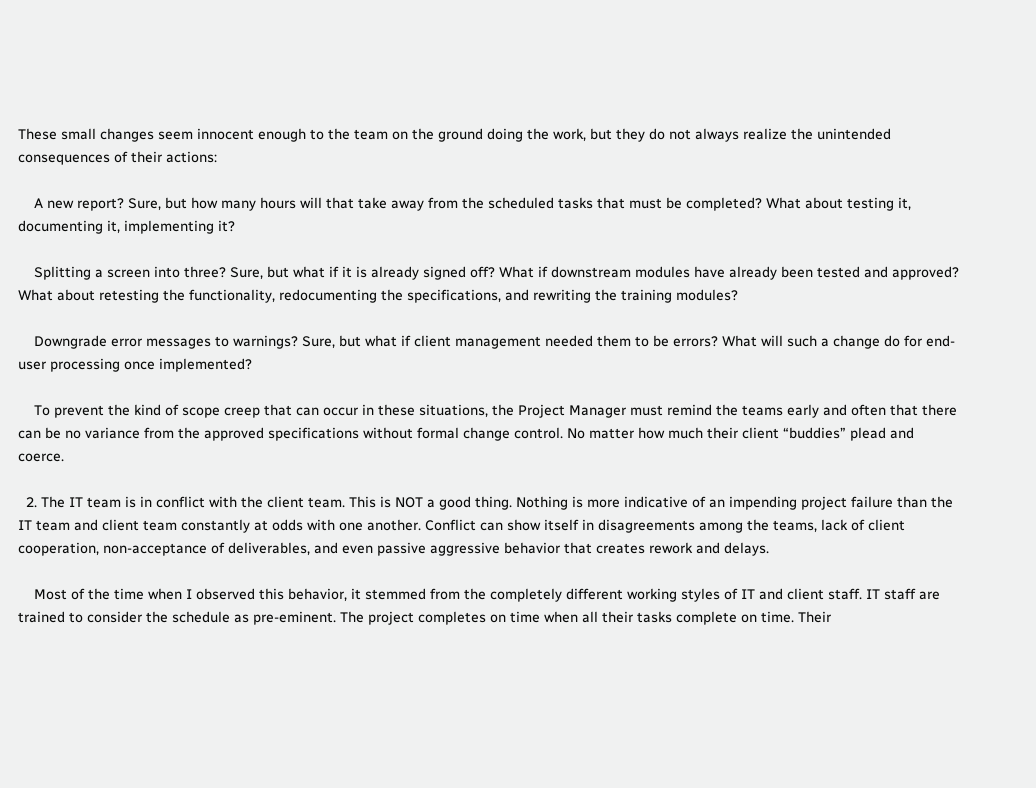These small changes seem innocent enough to the team on the ground doing the work, but they do not always realize the unintended consequences of their actions:

    A new report? Sure, but how many hours will that take away from the scheduled tasks that must be completed? What about testing it, documenting it, implementing it?

    Splitting a screen into three? Sure, but what if it is already signed off? What if downstream modules have already been tested and approved? What about retesting the functionality, redocumenting the specifications, and rewriting the training modules?

    Downgrade error messages to warnings? Sure, but what if client management needed them to be errors? What will such a change do for end-user processing once implemented?

    To prevent the kind of scope creep that can occur in these situations, the Project Manager must remind the teams early and often that there can be no variance from the approved specifications without formal change control. No matter how much their client “buddies” plead and coerce.

  2. The IT team is in conflict with the client team. This is NOT a good thing. Nothing is more indicative of an impending project failure than the IT team and client team constantly at odds with one another. Conflict can show itself in disagreements among the teams, lack of client cooperation, non-acceptance of deliverables, and even passive aggressive behavior that creates rework and delays.

    Most of the time when I observed this behavior, it stemmed from the completely different working styles of IT and client staff. IT staff are trained to consider the schedule as pre-eminent. The project completes on time when all their tasks complete on time. Their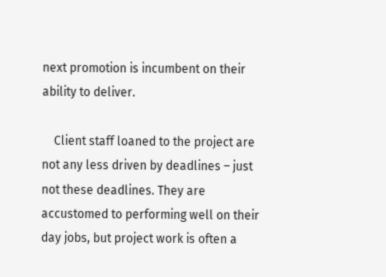next promotion is incumbent on their ability to deliver.

    Client staff loaned to the project are not any less driven by deadlines – just not these deadlines. They are accustomed to performing well on their day jobs, but project work is often a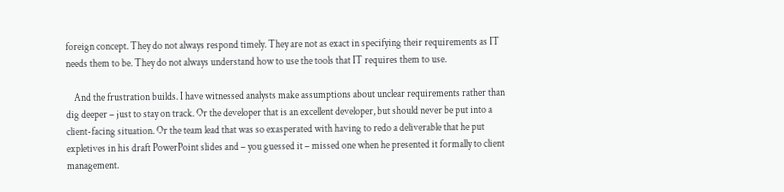foreign concept. They do not always respond timely. They are not as exact in specifying their requirements as IT needs them to be. They do not always understand how to use the tools that IT requires them to use.

    And the frustration builds. I have witnessed analysts make assumptions about unclear requirements rather than dig deeper – just to stay on track. Or the developer that is an excellent developer, but should never be put into a client-facing situation. Or the team lead that was so exasperated with having to redo a deliverable that he put expletives in his draft PowerPoint slides and – you guessed it – missed one when he presented it formally to client management.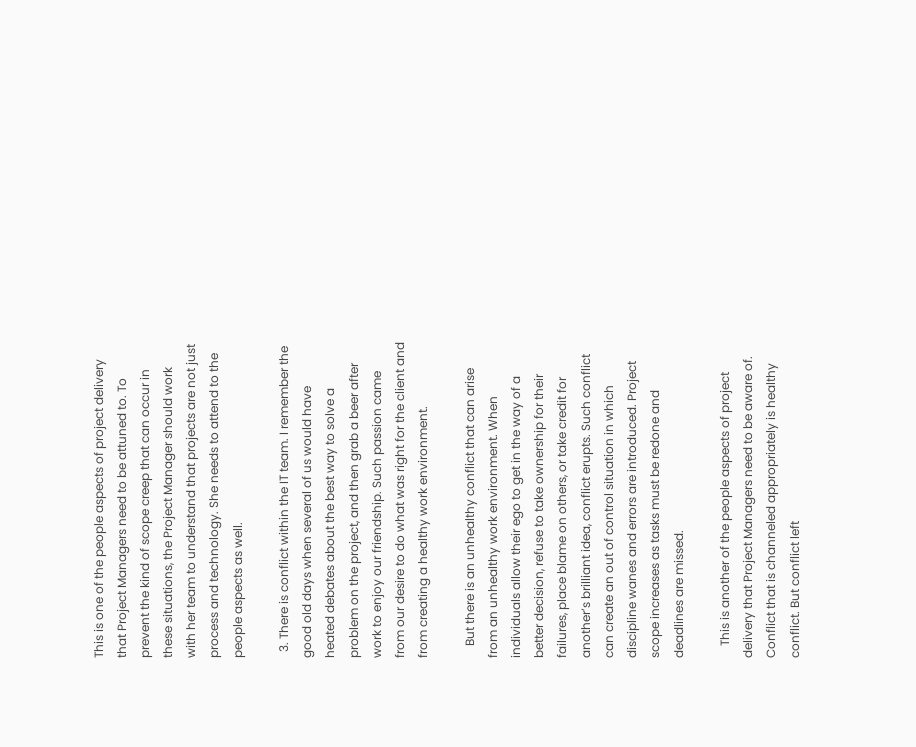This is one of the people aspects of project delivery that Project Managers need to be attuned to. To prevent the kind of scope creep that can occur in these situations, the Project Manager should work with her team to understand that projects are not just process and technology. She needs to attend to the people aspects as well.

  3. There is conflict within the IT team. I remember the good old days when several of us would have heated debates about the best way to solve a problem on the project, and then grab a beer after work to enjoy our friendship. Such passion came from our desire to do what was right for the client and from creating a healthy work environment.

    But there is an unhealthy conflict that can arise from an unhealthy work environment. When individuals allow their ego to get in the way of a better decision, refuse to take ownership for their failures, place blame on others, or take credit for another’s brilliant idea, conflict erupts. Such conflict can create an out of control situation in which discipline wanes and errors are introduced. Project scope increases as tasks must be redone and deadlines are missed.

    This is another of the people aspects of project delivery that Project Managers need to be aware of. Conflict that is channeled appropriately is healthy conflict. But conflict left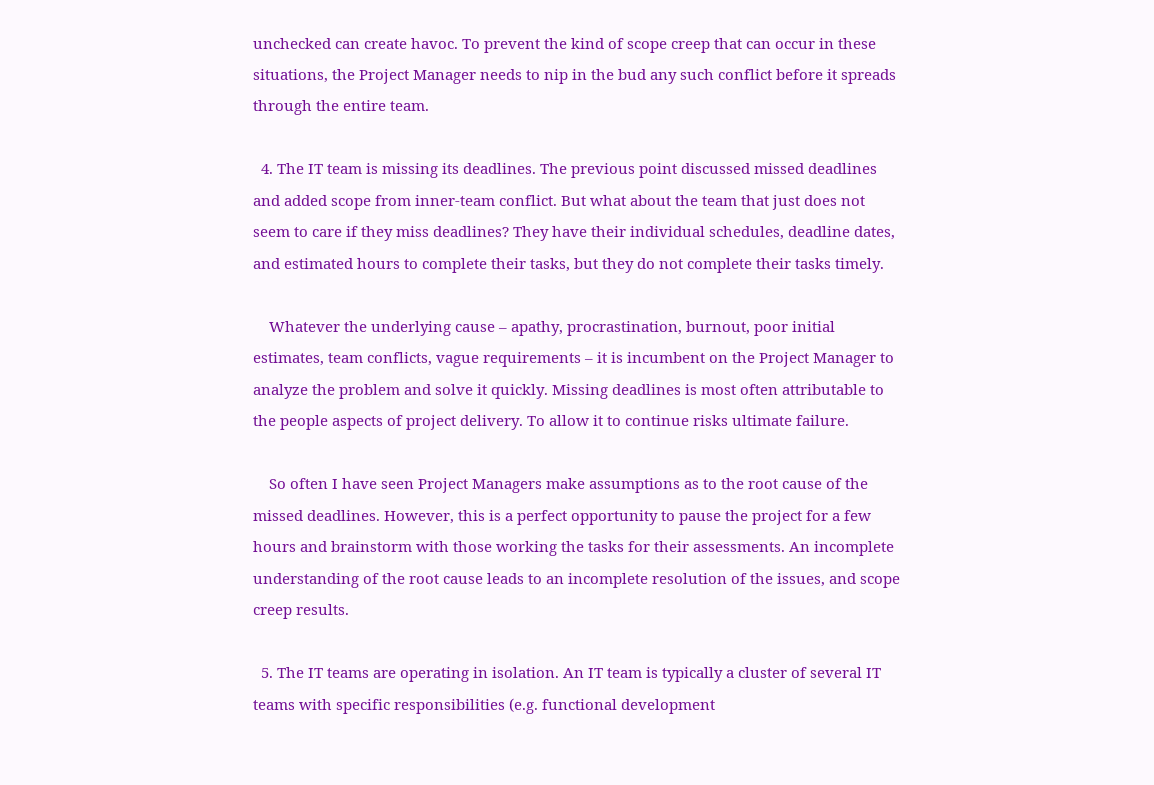unchecked can create havoc. To prevent the kind of scope creep that can occur in these situations, the Project Manager needs to nip in the bud any such conflict before it spreads through the entire team.

  4. The IT team is missing its deadlines. The previous point discussed missed deadlines and added scope from inner-team conflict. But what about the team that just does not seem to care if they miss deadlines? They have their individual schedules, deadline dates, and estimated hours to complete their tasks, but they do not complete their tasks timely.

    Whatever the underlying cause – apathy, procrastination, burnout, poor initial estimates, team conflicts, vague requirements – it is incumbent on the Project Manager to analyze the problem and solve it quickly. Missing deadlines is most often attributable to the people aspects of project delivery. To allow it to continue risks ultimate failure.

    So often I have seen Project Managers make assumptions as to the root cause of the missed deadlines. However, this is a perfect opportunity to pause the project for a few hours and brainstorm with those working the tasks for their assessments. An incomplete understanding of the root cause leads to an incomplete resolution of the issues, and scope creep results.

  5. The IT teams are operating in isolation. An IT team is typically a cluster of several IT teams with specific responsibilities (e.g. functional development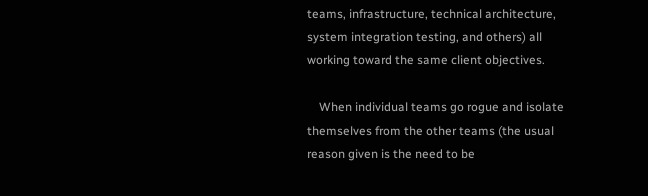teams, infrastructure, technical architecture, system integration testing, and others) all working toward the same client objectives.

    When individual teams go rogue and isolate themselves from the other teams (the usual reason given is the need to be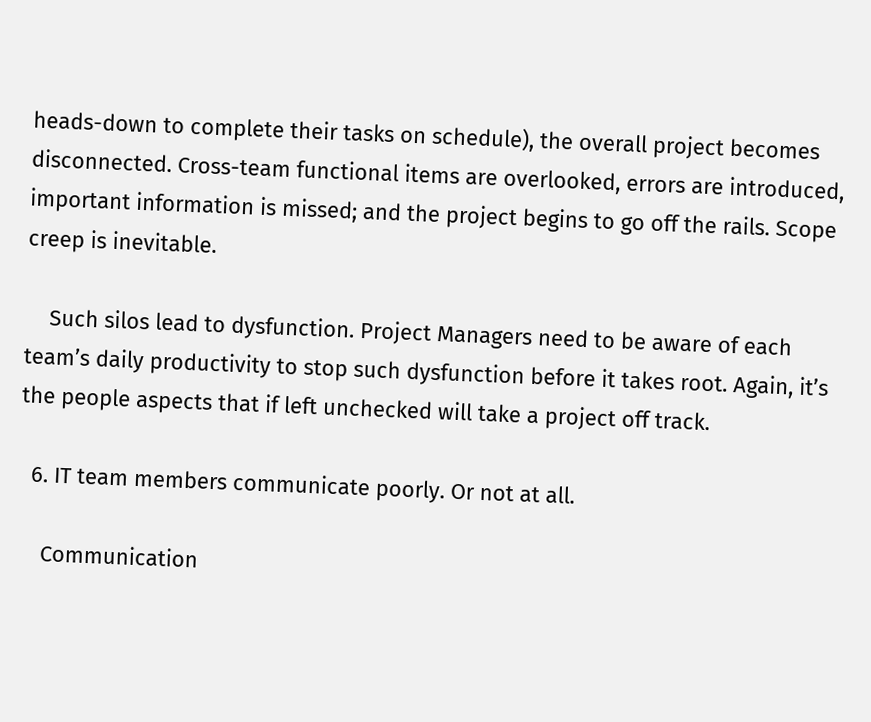heads-down to complete their tasks on schedule), the overall project becomes disconnected. Cross-team functional items are overlooked, errors are introduced, important information is missed; and the project begins to go off the rails. Scope creep is inevitable.

    Such silos lead to dysfunction. Project Managers need to be aware of each team’s daily productivity to stop such dysfunction before it takes root. Again, it’s the people aspects that if left unchecked will take a project off track.

  6. IT team members communicate poorly. Or not at all.

    Communication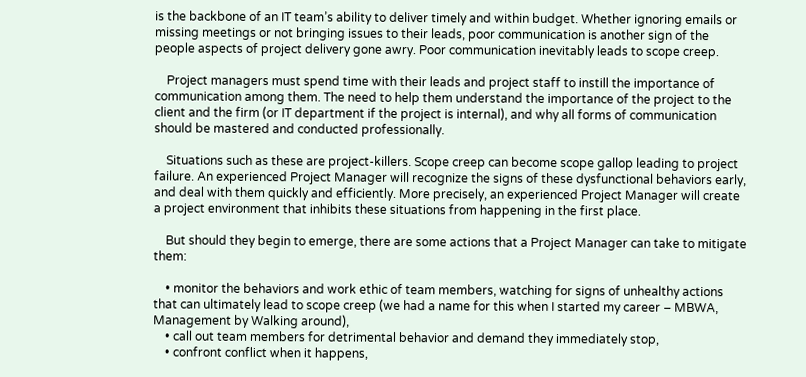is the backbone of an IT team’s ability to deliver timely and within budget. Whether ignoring emails or missing meetings or not bringing issues to their leads, poor communication is another sign of the people aspects of project delivery gone awry. Poor communication inevitably leads to scope creep.

    Project managers must spend time with their leads and project staff to instill the importance of communication among them. The need to help them understand the importance of the project to the client and the firm (or IT department if the project is internal), and why all forms of communication should be mastered and conducted professionally.

    Situations such as these are project-killers. Scope creep can become scope gallop leading to project failure. An experienced Project Manager will recognize the signs of these dysfunctional behaviors early, and deal with them quickly and efficiently. More precisely, an experienced Project Manager will create a project environment that inhibits these situations from happening in the first place.

    But should they begin to emerge, there are some actions that a Project Manager can take to mitigate them:

    • monitor the behaviors and work ethic of team members, watching for signs of unhealthy actions that can ultimately lead to scope creep (we had a name for this when I started my career – MBWA, Management by Walking around),
    • call out team members for detrimental behavior and demand they immediately stop,
    • confront conflict when it happens,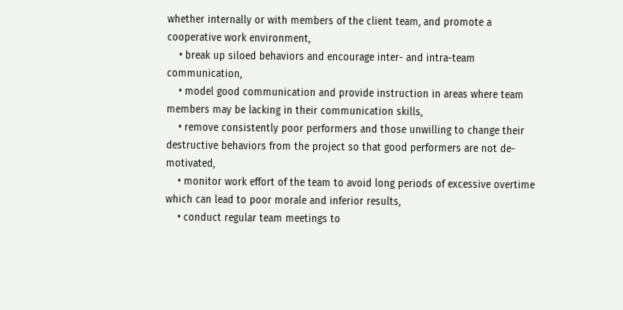whether internally or with members of the client team, and promote a cooperative work environment,
    • break up siloed behaviors and encourage inter- and intra-team communication,
    • model good communication and provide instruction in areas where team members may be lacking in their communication skills,
    • remove consistently poor performers and those unwilling to change their destructive behaviors from the project so that good performers are not de-motivated,
    • monitor work effort of the team to avoid long periods of excessive overtime which can lead to poor morale and inferior results,
    • conduct regular team meetings to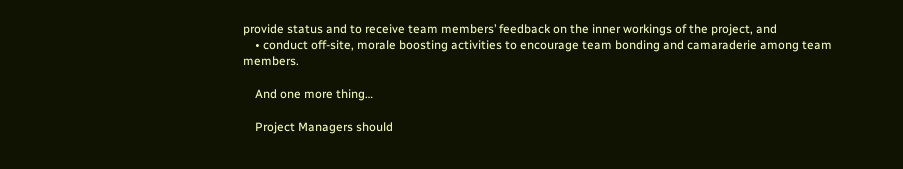provide status and to receive team members’ feedback on the inner workings of the project, and
    • conduct off-site, morale boosting activities to encourage team bonding and camaraderie among team members.

    And one more thing…

    Project Managers should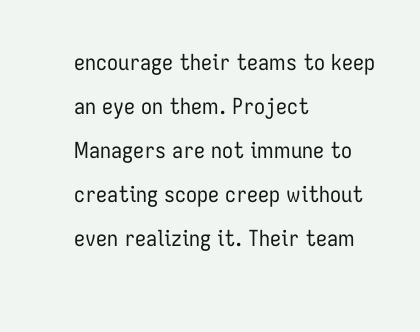encourage their teams to keep an eye on them. Project Managers are not immune to creating scope creep without even realizing it. Their team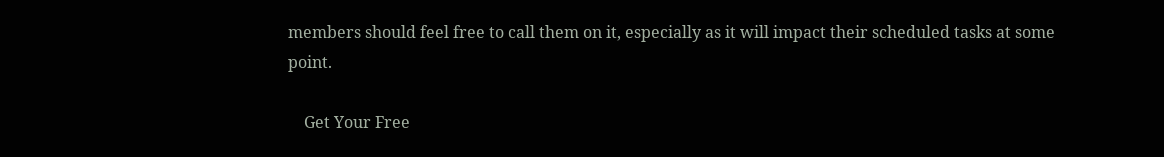members should feel free to call them on it, especially as it will impact their scheduled tasks at some point.

    Get Your Free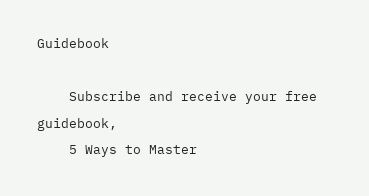Guidebook

    Subscribe and receive your free guidebook,
    5 Ways to Master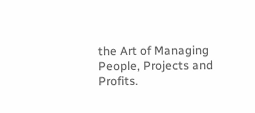the Art of Managing People, Projects and Profits.